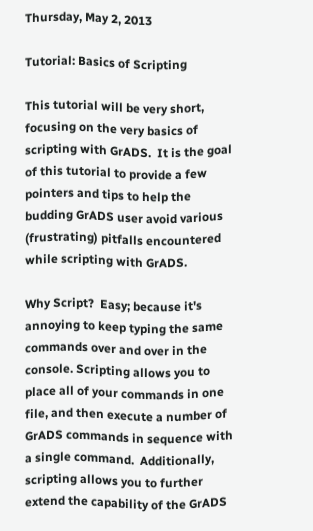Thursday, May 2, 2013

Tutorial: Basics of Scripting

This tutorial will be very short, focusing on the very basics of scripting with GrADS.  It is the goal of this tutorial to provide a few pointers and tips to help the budding GrADS user avoid various (frustrating) pitfalls encountered while scripting with GrADS.

Why Script?  Easy; because it's annoying to keep typing the same commands over and over in the console. Scripting allows you to place all of your commands in one file, and then execute a number of GrADS commands in sequence with a single command.  Additionally, scripting allows you to further extend the capability of the GrADS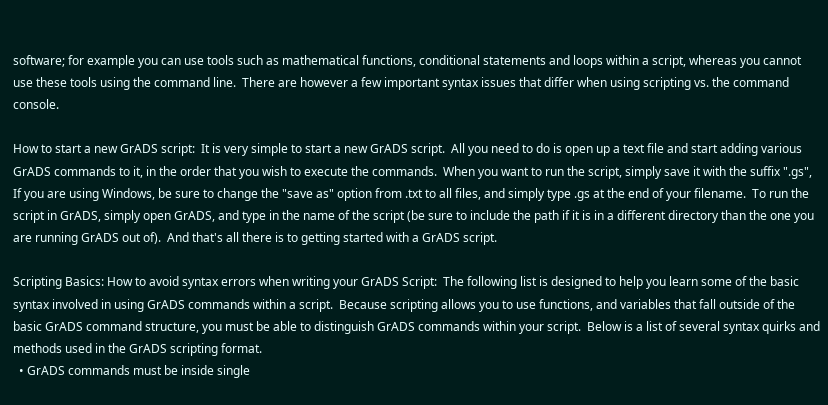software; for example you can use tools such as mathematical functions, conditional statements and loops within a script, whereas you cannot use these tools using the command line.  There are however a few important syntax issues that differ when using scripting vs. the command console.

How to start a new GrADS script:  It is very simple to start a new GrADS script.  All you need to do is open up a text file and start adding various GrADS commands to it, in the order that you wish to execute the commands.  When you want to run the script, simply save it with the suffix ".gs", If you are using Windows, be sure to change the "save as" option from .txt to all files, and simply type .gs at the end of your filename.  To run the script in GrADS, simply open GrADS, and type in the name of the script (be sure to include the path if it is in a different directory than the one you are running GrADS out of).  And that's all there is to getting started with a GrADS script.

Scripting Basics: How to avoid syntax errors when writing your GrADS Script:  The following list is designed to help you learn some of the basic syntax involved in using GrADS commands within a script.  Because scripting allows you to use functions, and variables that fall outside of the basic GrADS command structure, you must be able to distinguish GrADS commands within your script.  Below is a list of several syntax quirks and methods used in the GrADS scripting format.
  • GrADS commands must be inside single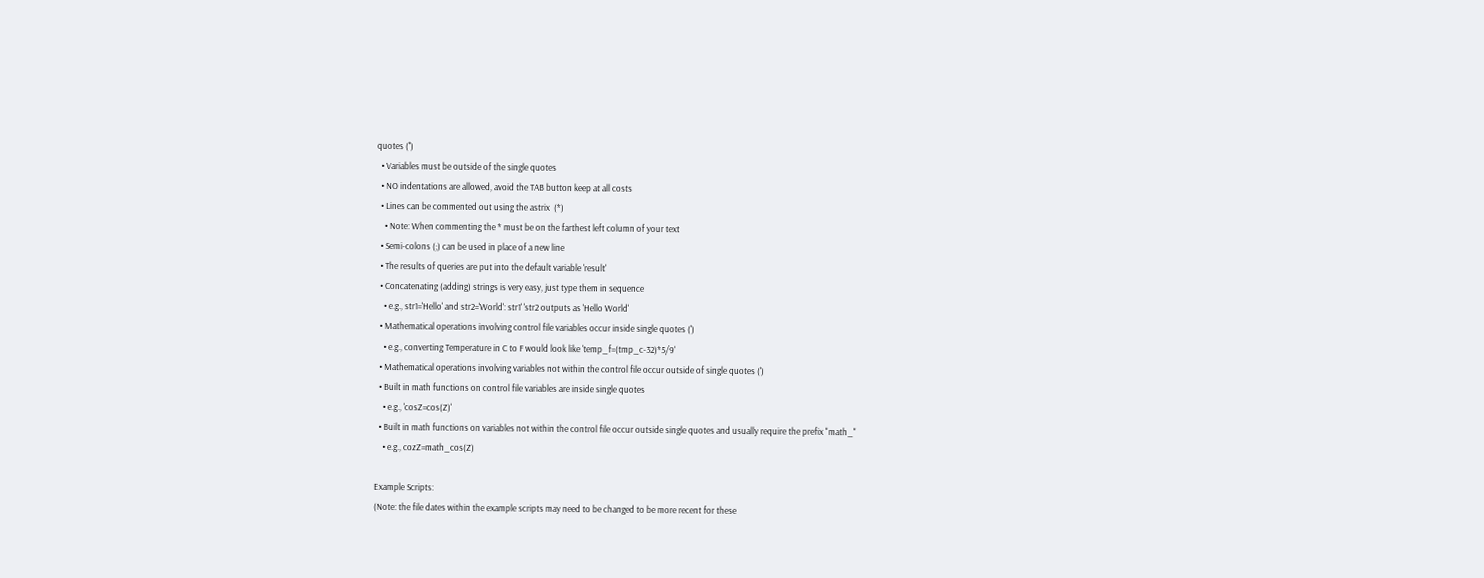quotes ('')
  • Variables must be outside of the single quotes
  • NO indentations are allowed, avoid the TAB button keep at all costs
  • Lines can be commented out using the astrix  (*)
    • Note: When commenting the * must be on the farthest left column of your text
  • Semi-colons (;) can be used in place of a new line
  • The results of queries are put into the default variable 'result'
  • Concatenating (adding) strings is very easy, just type them in sequence
    • e.g., str1='Hello' and str2='World': str1' 'str2 outputs as 'Hello World'
  • Mathematical operations involving control file variables occur inside single quotes (')
    • e.g., converting Temperature in C to F would look like 'temp_f=(tmp_c-32)*5/9'
  • Mathematical operations involving variables not within the control file occur outside of single quotes (')
  • Built in math functions on control file variables are inside single quotes
    • e.g., 'cosZ=cos(Z)'
  • Built in math functions on variables not within the control file occur outside single quotes and usually require the prefix "math_"
    • e.g., cozZ=math_cos(Z)

Example Scripts:
(Note: the file dates within the example scripts may need to be changed to be more recent for these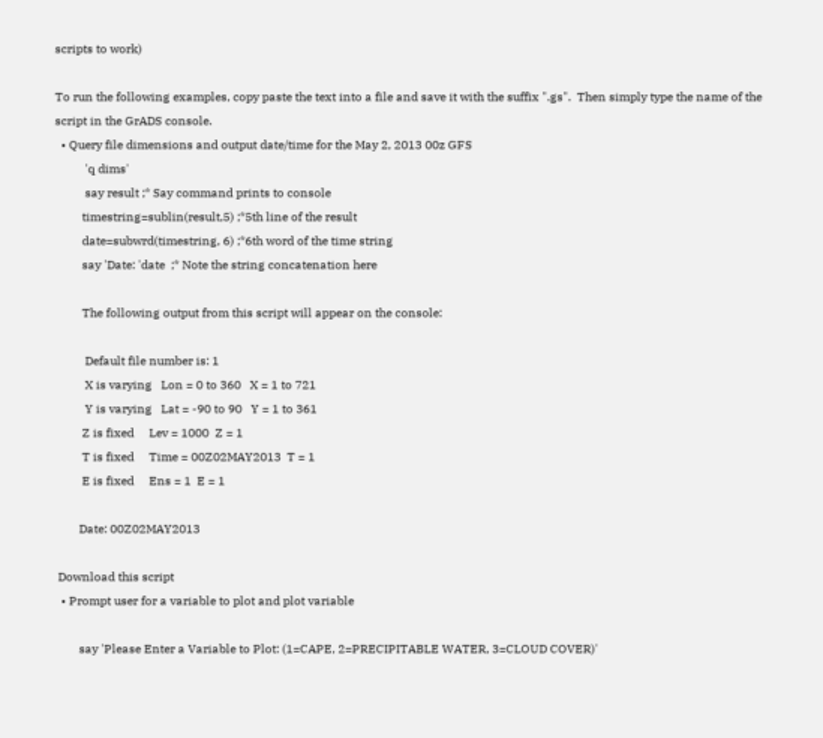scripts to work)

To run the following examples, copy paste the text into a file and save it with the suffix ".gs".  Then simply type the name of the script in the GrADS console.
  • Query file dimensions and output date/time for the May 2, 2013 00z GFS
          'q dims'
          say result ;* Say command prints to console
         timestring=sublin(result,5) ;*5th line of the result
         date=subwrd(timestring, 6) ;*6th word of the time string
         say 'Date: 'date  ;* Note the string concatenation here

         The following output from this script will appear on the console:

          Default file number is: 1
          X is varying   Lon = 0 to 360   X = 1 to 721
          Y is varying   Lat = -90 to 90   Y = 1 to 361
         Z is fixed     Lev = 1000  Z = 1
         T is fixed     Time = 00Z02MAY2013  T = 1
         E is fixed     Ens = 1  E = 1

        Date: 00Z02MAY2013

 Download this script
  • Prompt user for a variable to plot and plot variable

        say 'Please Enter a Variable to Plot: (1=CAPE, 2=PRECIPITABLE WATER, 3=CLOUD COVER)'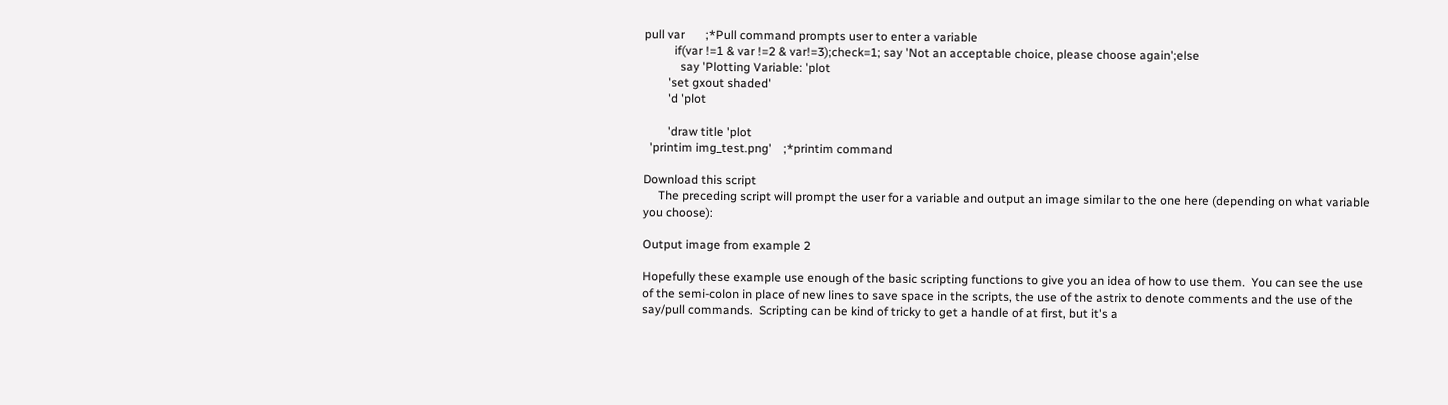pull var       ;*Pull command prompts user to enter a variable
          if(var !=1 & var !=2 & var!=3);check=1; say 'Not an acceptable choice, please choose again';else
            say 'Plotting Variable: 'plot
        'set gxout shaded'
        'd 'plot

        'draw title 'plot
  'printim img_test.png'    ;*printim command

Download this script
     The preceding script will prompt the user for a variable and output an image similar to the one here (depending on what variable you choose):

Output image from example 2

Hopefully these example use enough of the basic scripting functions to give you an idea of how to use them.  You can see the use of the semi-colon in place of new lines to save space in the scripts, the use of the astrix to denote comments and the use of the say/pull commands.  Scripting can be kind of tricky to get a handle of at first, but it's a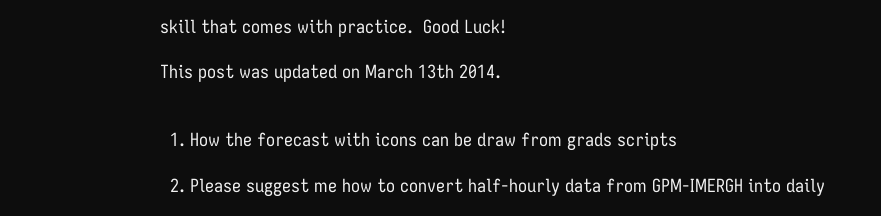skill that comes with practice.  Good Luck!

This post was updated on March 13th 2014.


  1. How the forecast with icons can be draw from grads scripts

  2. Please suggest me how to convert half-hourly data from GPM-IMERGH into daily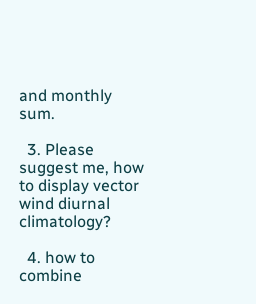and monthly sum.

  3. Please suggest me, how to display vector wind diurnal climatology?

  4. how to combine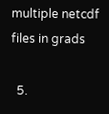multiple netcdf files in grads

  5.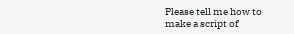Please tell me how to make a script of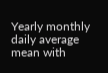Yearly monthly daily average mean with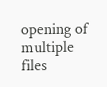opening of multiple files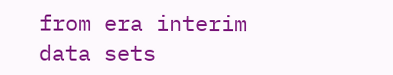from era interim data sets